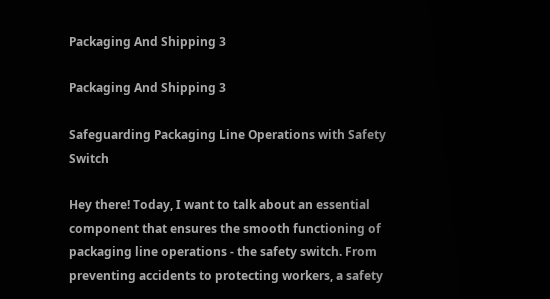Packaging And Shipping 3

Packaging And Shipping 3

Safeguarding Packaging Line Operations with Safety Switch

Hey there! Today, I want to talk about an essential component that ensures the smooth functioning of packaging line operations - the safety switch. From preventing accidents to protecting workers, a safety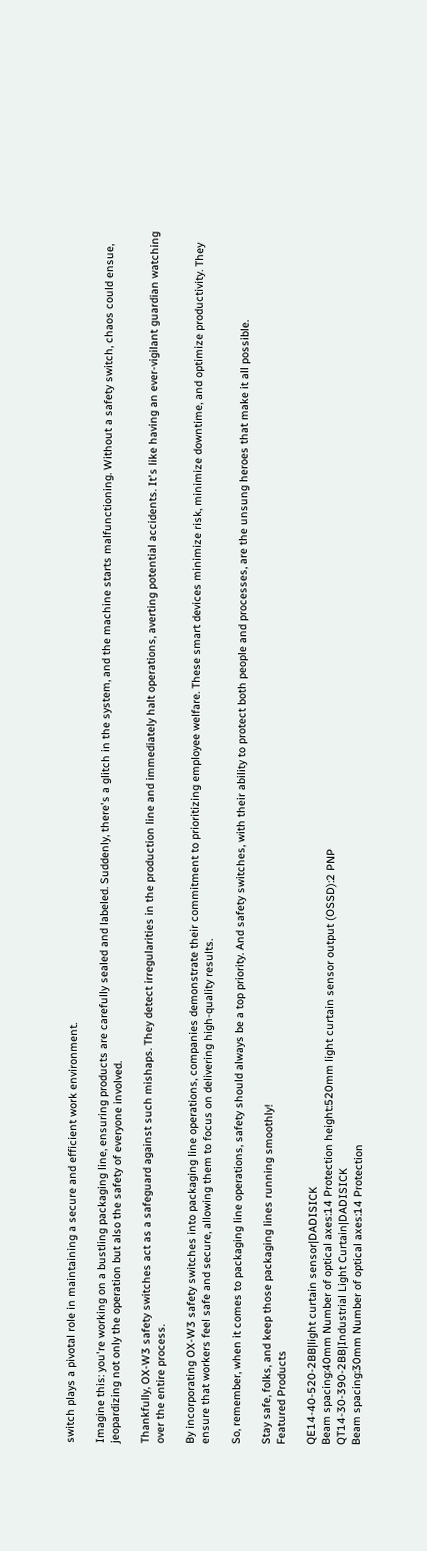switch plays a pivotal role in maintaining a secure and efficient work environment.

Imagine this: you're working on a bustling packaging line, ensuring products are carefully sealed and labeled. Suddenly, there's a glitch in the system, and the machine starts malfunctioning. Without a safety switch, chaos could ensue, jeopardizing not only the operation but also the safety of everyone involved.

Thankfully, OX-W3 safety switches act as a safeguard against such mishaps. They detect irregularities in the production line and immediately halt operations, averting potential accidents. It's like having an ever-vigilant guardian watching over the entire process.

By incorporating OX-W3 safety switches into packaging line operations, companies demonstrate their commitment to prioritizing employee welfare. These smart devices minimize risk, minimize downtime, and optimize productivity. They ensure that workers feel safe and secure, allowing them to focus on delivering high-quality results.

So, remember, when it comes to packaging line operations, safety should always be a top priority. And safety switches, with their ability to protect both people and processes, are the unsung heroes that make it all possible.

Stay safe, folks, and keep those packaging lines running smoothly!
Featured Products

QE14-40-520-2BB|light curtain sensor|DADISICK
Beam spacing:40mm Number of optical axes:14 Protection height:520mm light curtain sensor output (OSSD):2 PNP
QT14-30-390-2BB|Industrial Light Curtain|DADISICK
Beam spacing:30mm Number of optical axes:14 Protection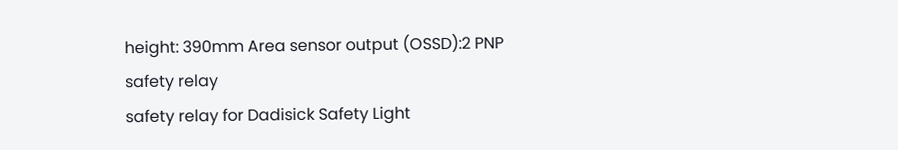height: 390mm Area sensor output (OSSD):2 PNP
safety relay
safety relay for Dadisick Safety Light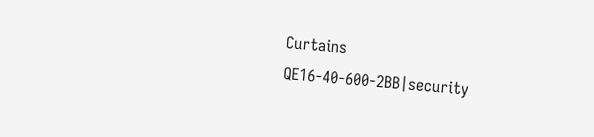Curtains
QE16-40-600-2BB|security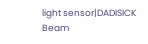light sensor|DADISICK
Beam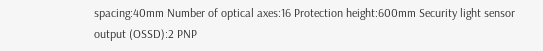spacing:40mm Number of optical axes:16 Protection height:600mm Security light sensor output (OSSD):2 PNP